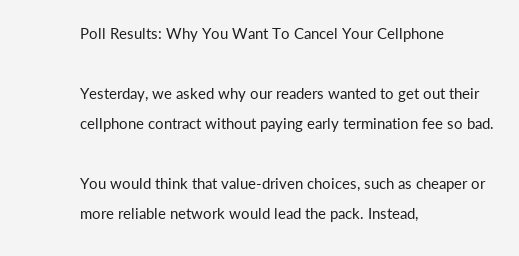Poll Results: Why You Want To Cancel Your Cellphone

Yesterday, we asked why our readers wanted to get out their cellphone contract without paying early termination fee so bad.

You would think that value-driven choices, such as cheaper or more reliable network would lead the pack. Instead,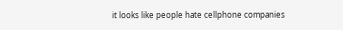it looks like people hate cellphone companies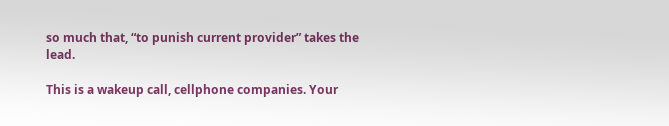so much that, “to punish current provider” takes the lead.

This is a wakeup call, cellphone companies. Your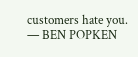customers hate you. — BEN POPKEN